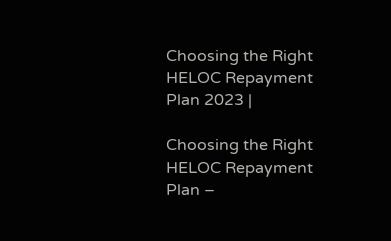Choosing the Right HELOC Repayment Plan 2023 |

Choosing the Right HELOC Repayment Plan –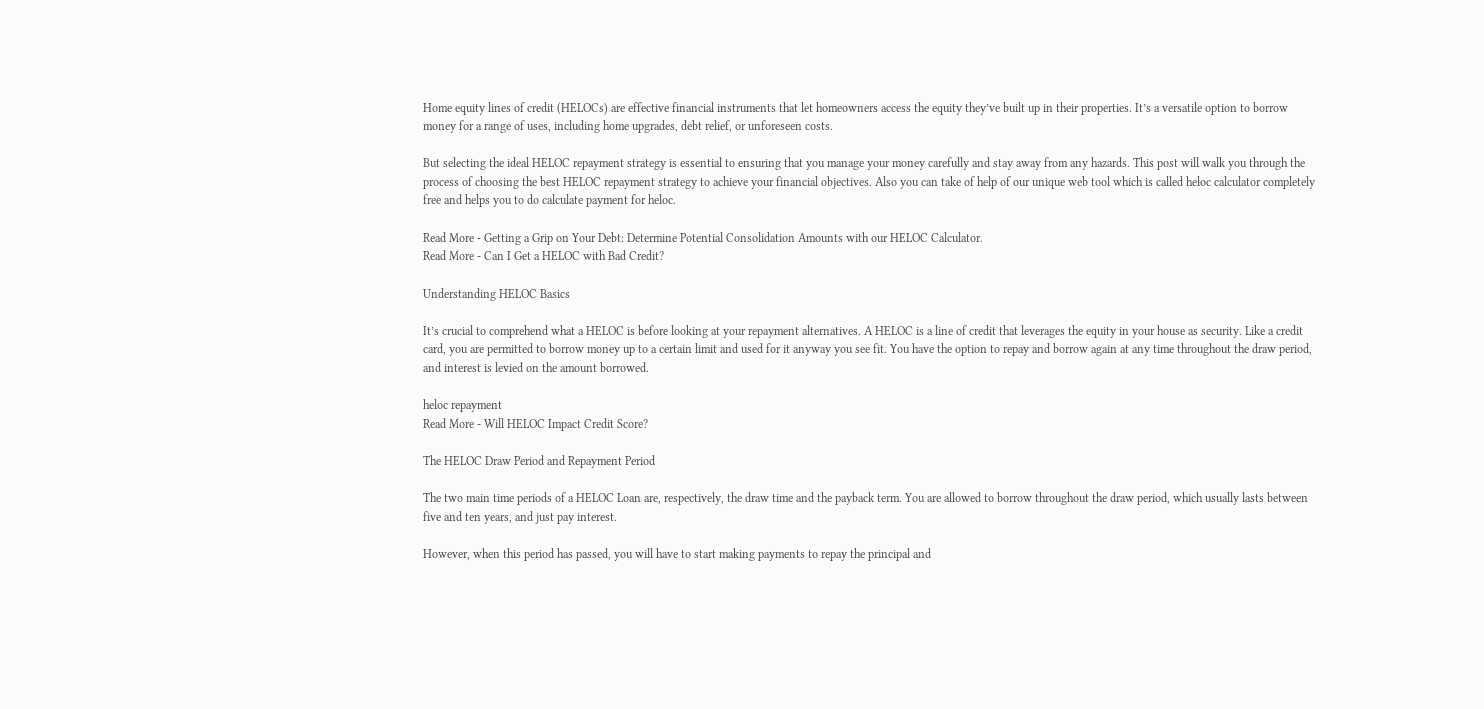Home equity lines of credit (HELOCs) are effective financial instruments that let homeowners access the equity they’ve built up in their properties. It’s a versatile option to borrow money for a range of uses, including home upgrades, debt relief, or unforeseen costs.

But selecting the ideal HELOC repayment strategy is essential to ensuring that you manage your money carefully and stay away from any hazards. This post will walk you through the process of choosing the best HELOC repayment strategy to achieve your financial objectives. Also you can take of help of our unique web tool which is called heloc calculator completely free and helps you to do calculate payment for heloc.

Read More - Getting a Grip on Your Debt: Determine Potential Consolidation Amounts with our HELOC Calculator.
Read More - Can I Get a HELOC with Bad Credit?

Understanding HELOC Basics

It’s crucial to comprehend what a HELOC is before looking at your repayment alternatives. A HELOC is a line of credit that leverages the equity in your house as security. Like a credit card, you are permitted to borrow money up to a certain limit and used for it anyway you see fit. You have the option to repay and borrow again at any time throughout the draw period, and interest is levied on the amount borrowed.

heloc repayment
Read More - Will HELOC Impact Credit Score?

The HELOC Draw Period and Repayment Period

The two main time periods of a HELOC Loan are, respectively, the draw time and the payback term. You are allowed to borrow throughout the draw period, which usually lasts between five and ten years, and just pay interest.

However, when this period has passed, you will have to start making payments to repay the principal and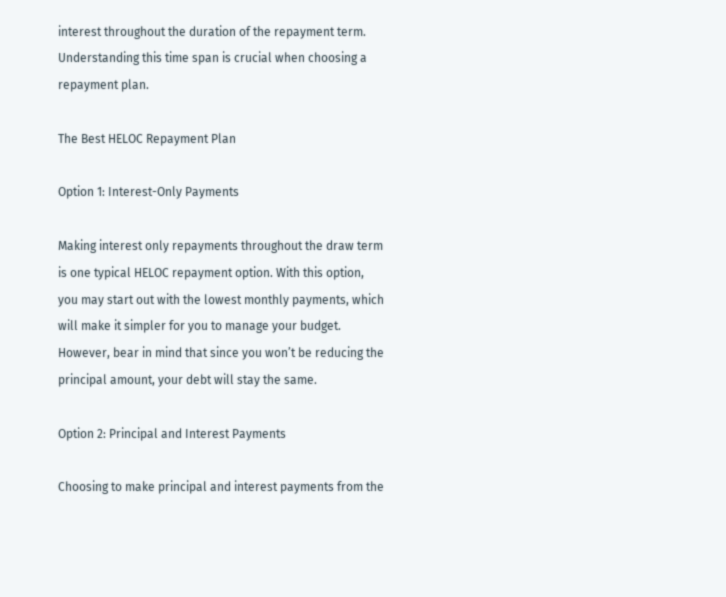interest throughout the duration of the repayment term. Understanding this time span is crucial when choosing a repayment plan.

The Best HELOC Repayment Plan

Option 1: Interest-Only Payments

Making interest only repayments throughout the draw term is one typical HELOC repayment option. With this option, you may start out with the lowest monthly payments, which will make it simpler for you to manage your budget. However, bear in mind that since you won’t be reducing the principal amount, your debt will stay the same.

Option 2: Principal and Interest Payments

Choosing to make principal and interest payments from the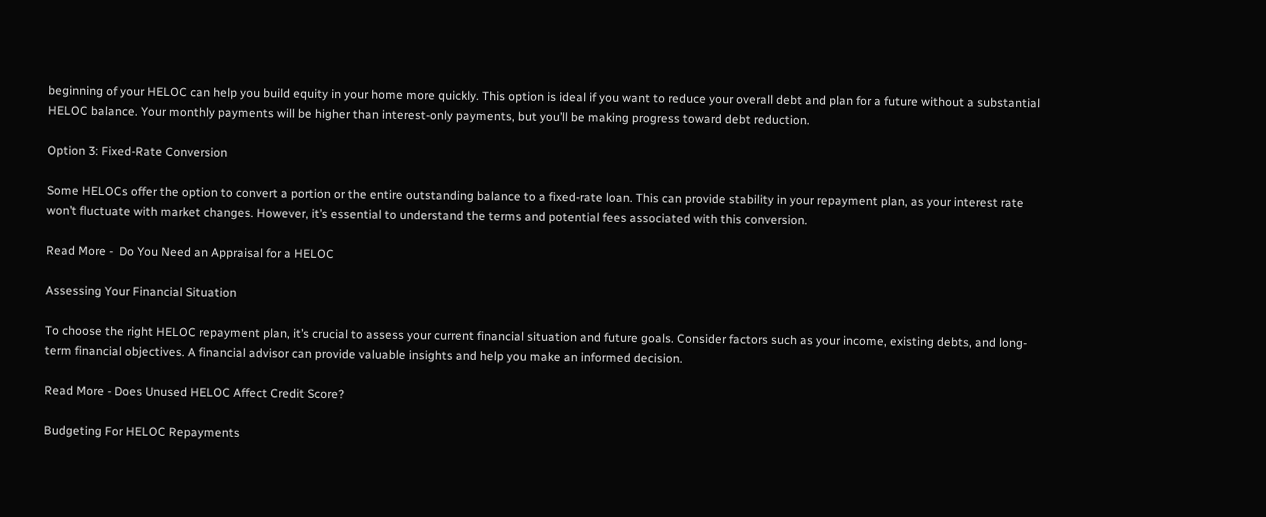beginning of your HELOC can help you build equity in your home more quickly. This option is ideal if you want to reduce your overall debt and plan for a future without a substantial HELOC balance. Your monthly payments will be higher than interest-only payments, but you’ll be making progress toward debt reduction.

Option 3: Fixed-Rate Conversion

Some HELOCs offer the option to convert a portion or the entire outstanding balance to a fixed-rate loan. This can provide stability in your repayment plan, as your interest rate won’t fluctuate with market changes. However, it’s essential to understand the terms and potential fees associated with this conversion.

Read More -  Do You Need an Appraisal for a HELOC

Assessing Your Financial Situation

To choose the right HELOC repayment plan, it’s crucial to assess your current financial situation and future goals. Consider factors such as your income, existing debts, and long-term financial objectives. A financial advisor can provide valuable insights and help you make an informed decision.

Read More - Does Unused HELOC Affect Credit Score?

Budgeting For HELOC Repayments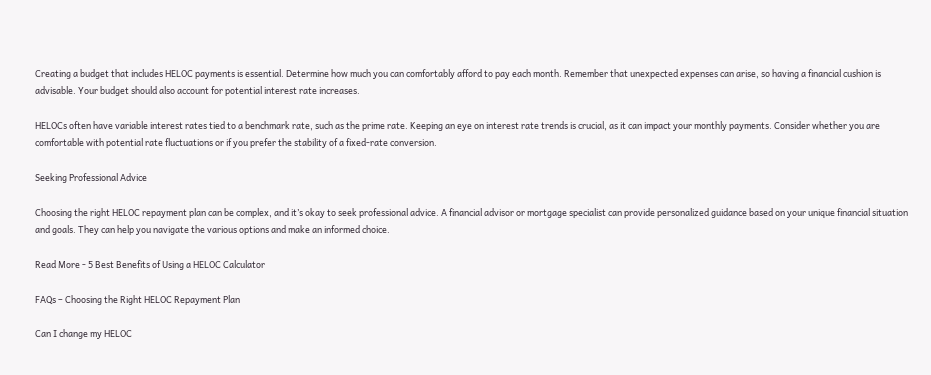Creating a budget that includes HELOC payments is essential. Determine how much you can comfortably afford to pay each month. Remember that unexpected expenses can arise, so having a financial cushion is advisable. Your budget should also account for potential interest rate increases.

HELOCs often have variable interest rates tied to a benchmark rate, such as the prime rate. Keeping an eye on interest rate trends is crucial, as it can impact your monthly payments. Consider whether you are comfortable with potential rate fluctuations or if you prefer the stability of a fixed-rate conversion.

Seeking Professional Advice

Choosing the right HELOC repayment plan can be complex, and it’s okay to seek professional advice. A financial advisor or mortgage specialist can provide personalized guidance based on your unique financial situation and goals. They can help you navigate the various options and make an informed choice.

Read More - 5 Best Benefits of Using a HELOC Calculator

FAQs – Choosing the Right HELOC Repayment Plan

Can I change my HELOC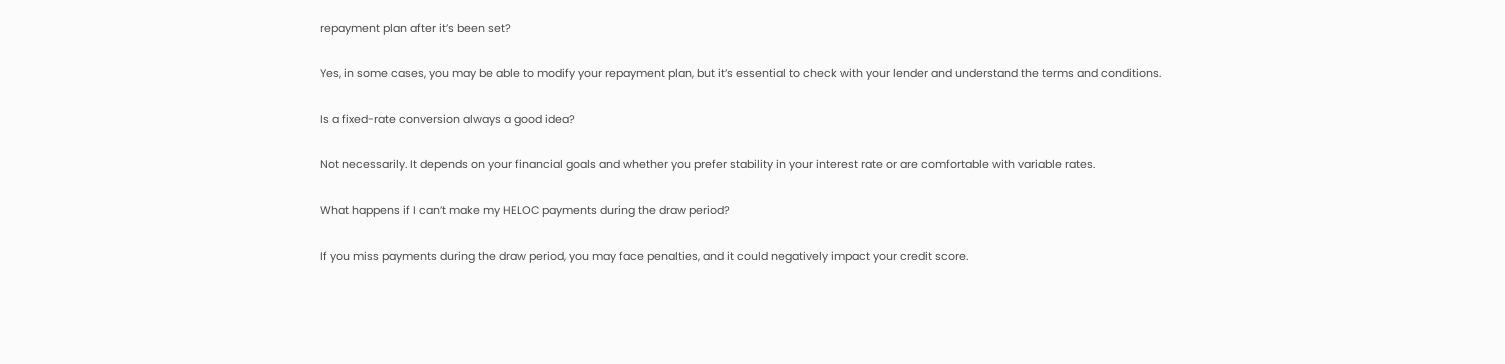repayment plan after it’s been set?

Yes, in some cases, you may be able to modify your repayment plan, but it’s essential to check with your lender and understand the terms and conditions.

Is a fixed-rate conversion always a good idea?

Not necessarily. It depends on your financial goals and whether you prefer stability in your interest rate or are comfortable with variable rates.

What happens if I can’t make my HELOC payments during the draw period?

If you miss payments during the draw period, you may face penalties, and it could negatively impact your credit score.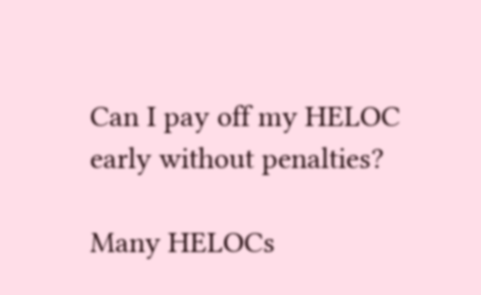Can I pay off my HELOC early without penalties?

Many HELOCs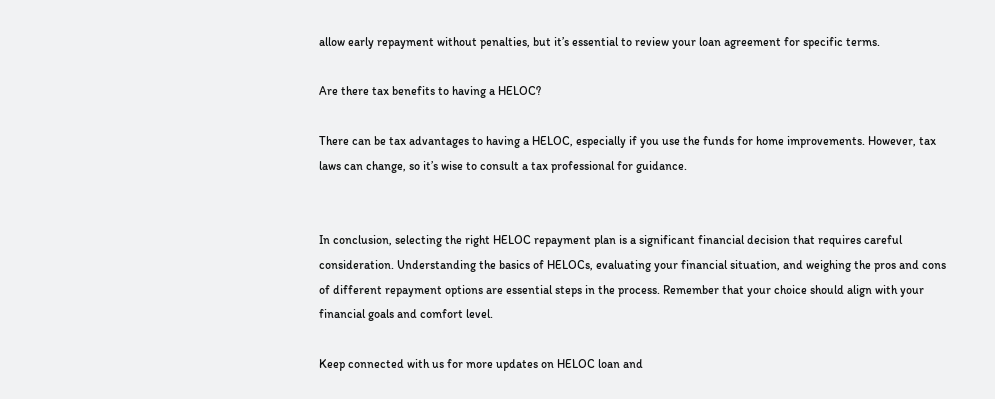allow early repayment without penalties, but it’s essential to review your loan agreement for specific terms.

Are there tax benefits to having a HELOC?

There can be tax advantages to having a HELOC, especially if you use the funds for home improvements. However, tax laws can change, so it’s wise to consult a tax professional for guidance.


In conclusion, selecting the right HELOC repayment plan is a significant financial decision that requires careful consideration. Understanding the basics of HELOCs, evaluating your financial situation, and weighing the pros and cons of different repayment options are essential steps in the process. Remember that your choice should align with your financial goals and comfort level.

Keep connected with us for more updates on HELOC loan and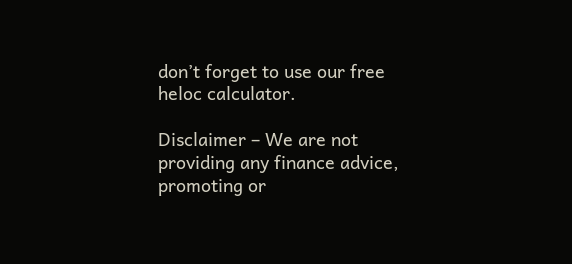don’t forget to use our free heloc calculator.

Disclaimer – We are not providing any finance advice, promoting or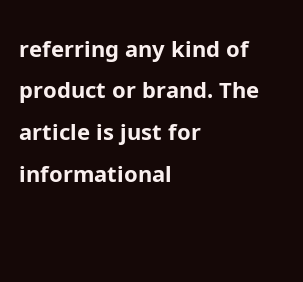referring any kind of product or brand. The article is just for informational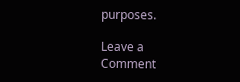purposes.

Leave a Comment